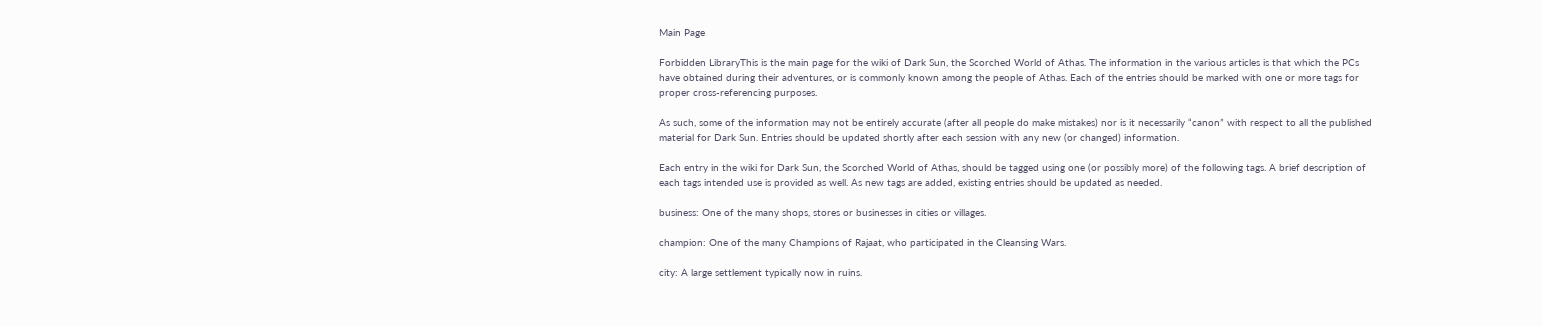Main Page

Forbidden LibraryThis is the main page for the wiki of Dark Sun, the Scorched World of Athas. The information in the various articles is that which the PCs have obtained during their adventures, or is commonly known among the people of Athas. Each of the entries should be marked with one or more tags for proper cross-referencing purposes.

As such, some of the information may not be entirely accurate (after all people do make mistakes) nor is it necessarily “canon” with respect to all the published material for Dark Sun. Entries should be updated shortly after each session with any new (or changed) information.

Each entry in the wiki for Dark Sun, the Scorched World of Athas, should be tagged using one (or possibly more) of the following tags. A brief description of each tags intended use is provided as well. As new tags are added, existing entries should be updated as needed.

business: One of the many shops, stores or businesses in cities or villages.

champion: One of the many Champions of Rajaat, who participated in the Cleansing Wars.

city: A large settlement typically now in ruins.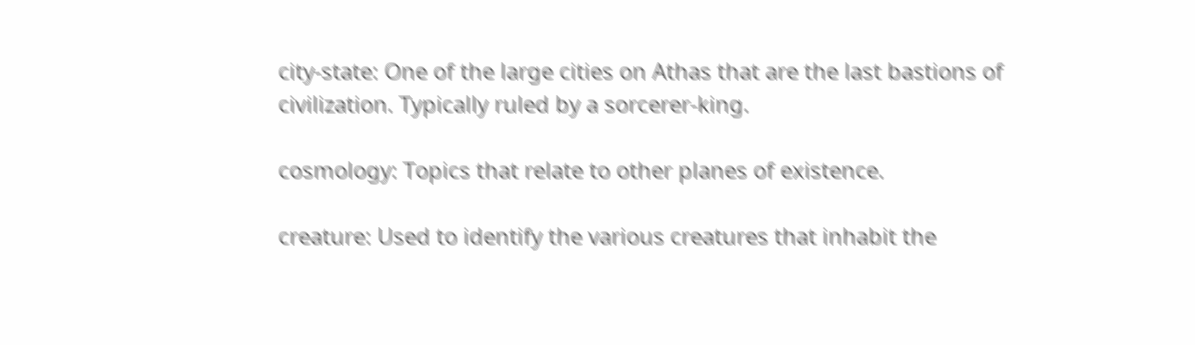city-state: One of the large cities on Athas that are the last bastions of civilization. Typically ruled by a sorcerer-king.

cosmology: Topics that relate to other planes of existence.

creature: Used to identify the various creatures that inhabit the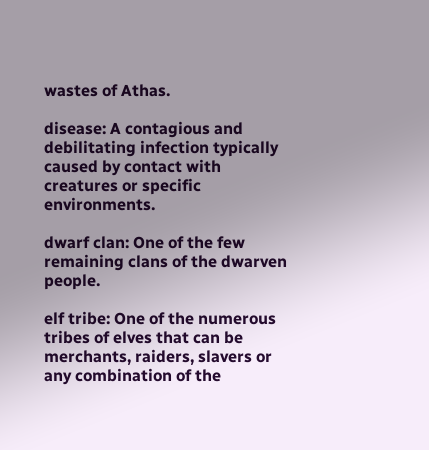wastes of Athas.

disease: A contagious and debilitating infection typically caused by contact with creatures or specific environments.

dwarf clan: One of the few remaining clans of the dwarven people.

elf tribe: One of the numerous tribes of elves that can be merchants, raiders, slavers or any combination of the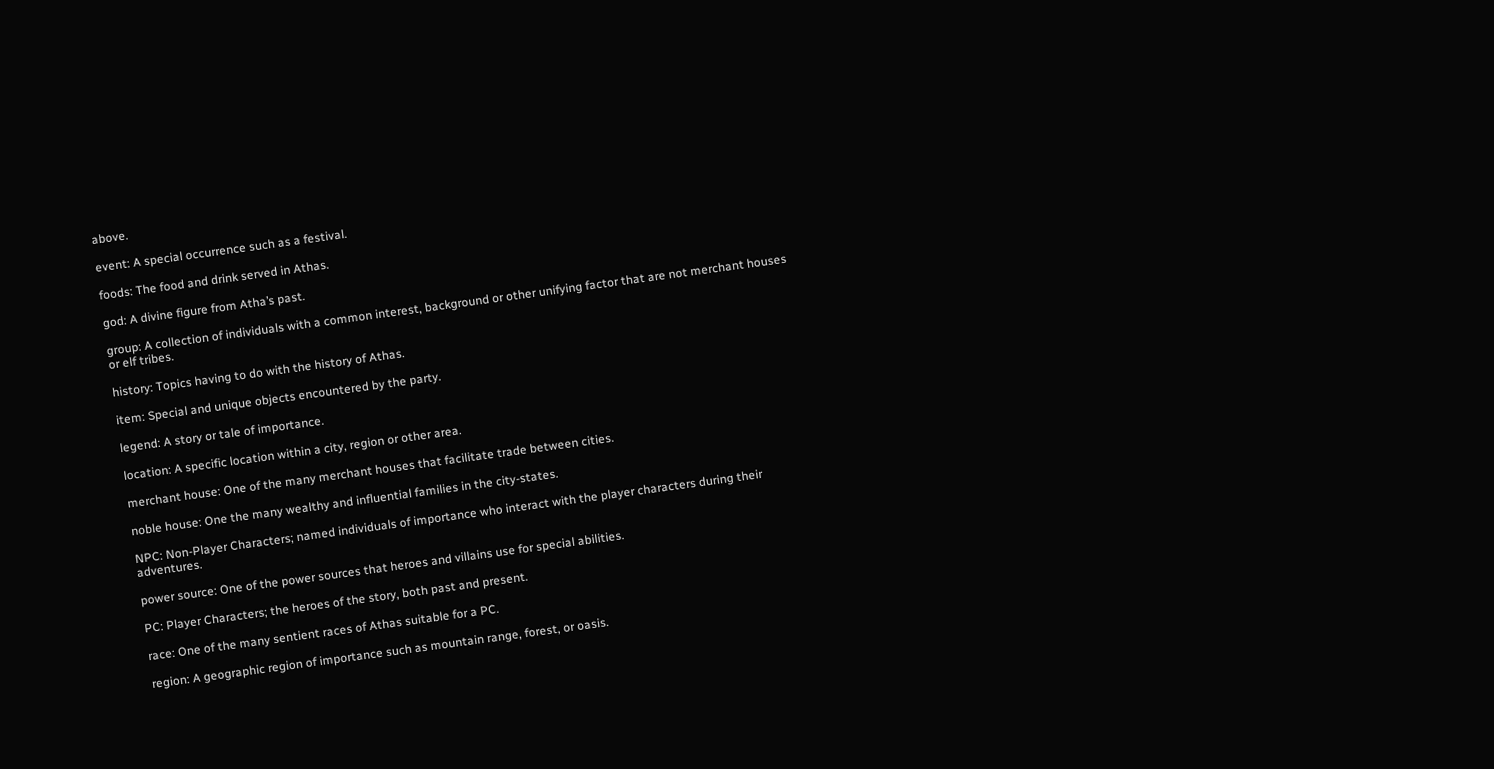above.

event: A special occurrence such as a festival.

foods: The food and drink served in Athas.

god: A divine figure from Atha’s past.

group: A collection of individuals with a common interest, background or other unifying factor that are not merchant houses or elf tribes.

history: Topics having to do with the history of Athas.

item: Special and unique objects encountered by the party.

legend: A story or tale of importance.

location: A specific location within a city, region or other area.

merchant house: One of the many merchant houses that facilitate trade between cities.

noble house: One the many wealthy and influential families in the city-states.

NPC: Non-Player Characters; named individuals of importance who interact with the player characters during their adventures.

power source: One of the power sources that heroes and villains use for special abilities.

PC: Player Characters; the heroes of the story, both past and present.

race: One of the many sentient races of Athas suitable for a PC.

region: A geographic region of importance such as mountain range, forest, or oasis.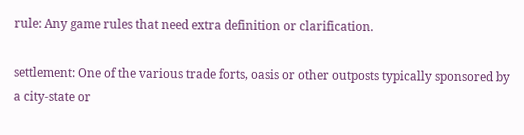rule: Any game rules that need extra definition or clarification.

settlement: One of the various trade forts, oasis or other outposts typically sponsored by a city-state or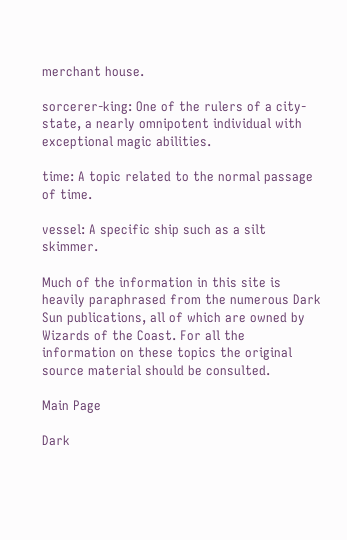merchant house.

sorcerer-king: One of the rulers of a city-state, a nearly omnipotent individual with exceptional magic abilities.

time: A topic related to the normal passage of time.

vessel: A specific ship such as a silt skimmer.

Much of the information in this site is heavily paraphrased from the numerous Dark Sun publications, all of which are owned by Wizards of the Coast. For all the information on these topics the original source material should be consulted.

Main Page

Dark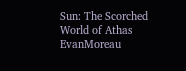Sun: The Scorched World of Athas EvanMoreau